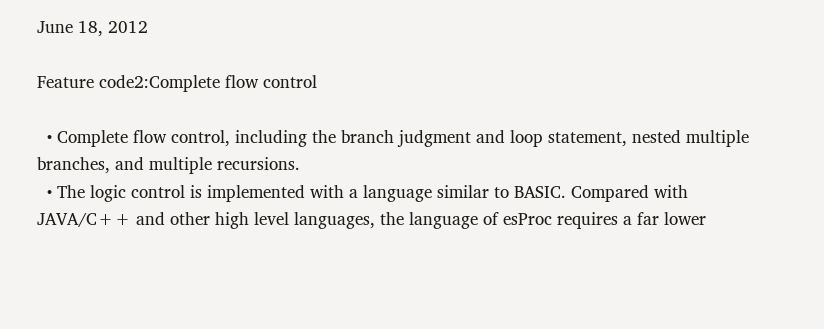June 18, 2012

Feature code2:Complete flow control

  • Complete flow control, including the branch judgment and loop statement, nested multiple branches, and multiple recursions.
  • The logic control is implemented with a language similar to BASIC. Compared with JAVA/C++ and other high level languages, the language of esProc requires a far lower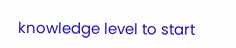knowledge level to start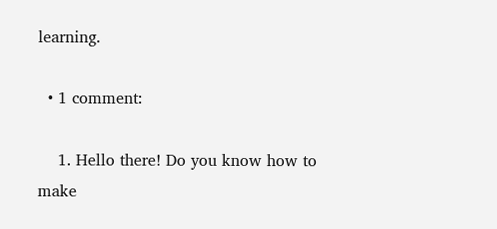learning.

  • 1 comment:

    1. Hello there! Do you know how to make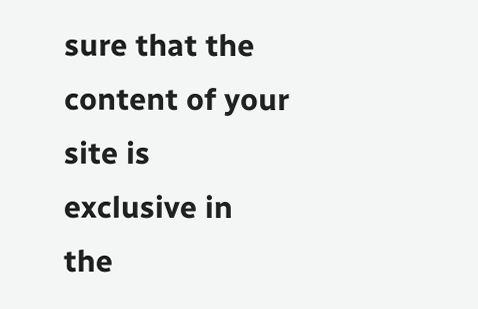sure that the content of your site is exclusive in the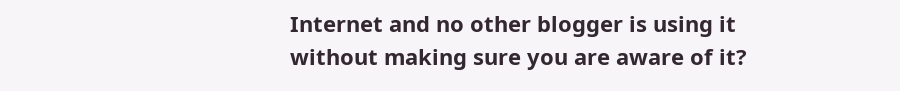Internet and no other blogger is using it without making sure you are aware of it?